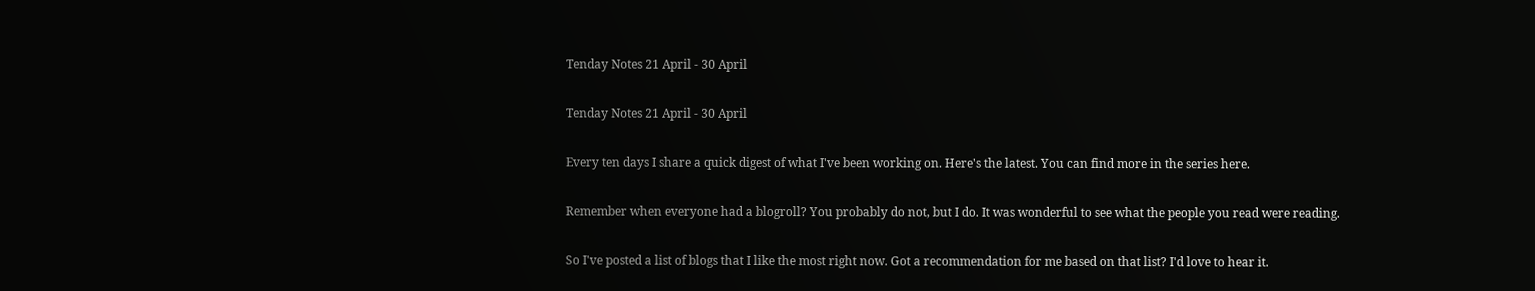Tenday Notes 21 April - 30 April

Tenday Notes 21 April - 30 April

Every ten days I share a quick digest of what I've been working on. Here's the latest. You can find more in the series here.

Remember when everyone had a blogroll? You probably do not, but I do. It was wonderful to see what the people you read were reading.

So I've posted a list of blogs that I like the most right now. Got a recommendation for me based on that list? I'd love to hear it.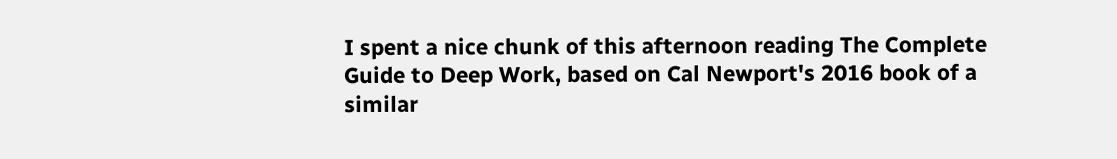I spent a nice chunk of this afternoon reading The Complete Guide to Deep Work, based on Cal Newport's 2016 book of a similar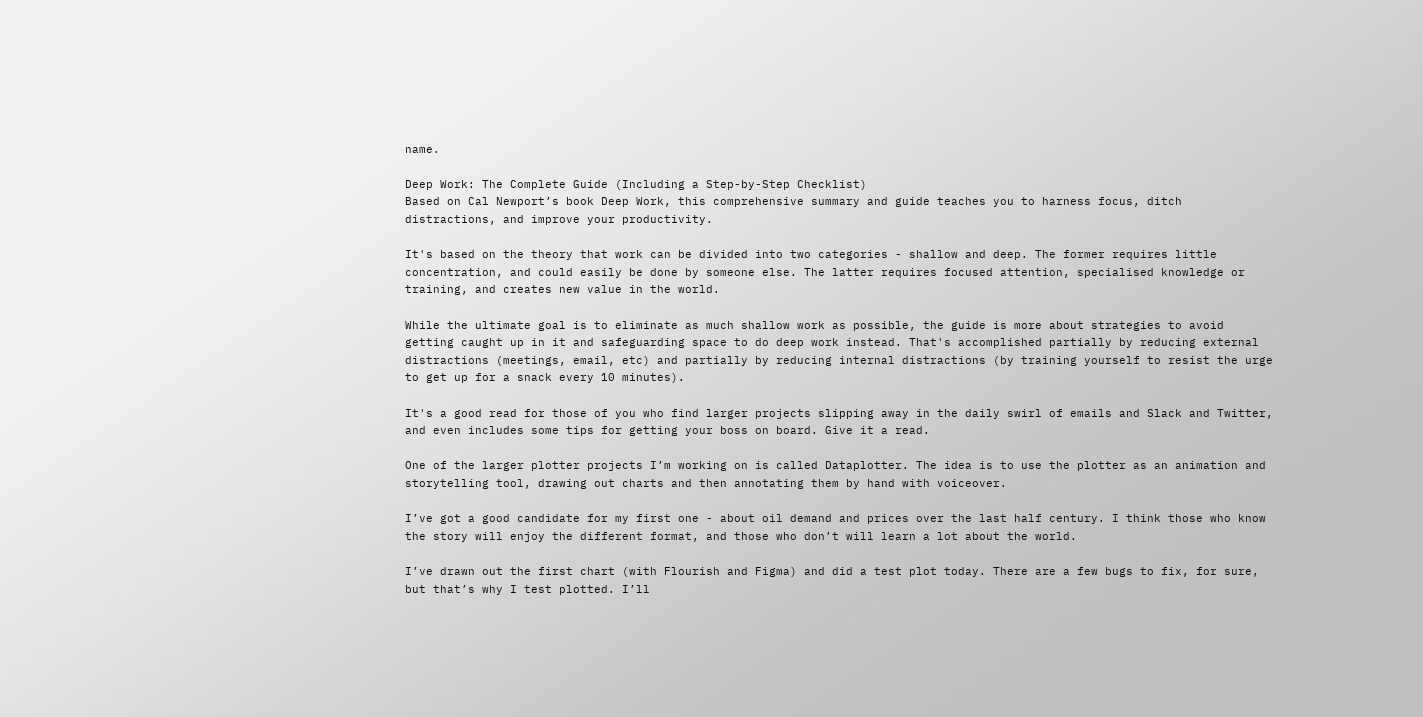name.

Deep Work: The Complete Guide (Including a Step-by-Step Checklist)
Based on Cal Newport’s book Deep Work, this comprehensive summary and guide teaches you to harness focus, ditch distractions, and improve your productivity.

It's based on the theory that work can be divided into two categories - shallow and deep. The former requires little concentration, and could easily be done by someone else. The latter requires focused attention, specialised knowledge or training, and creates new value in the world.

While the ultimate goal is to eliminate as much shallow work as possible, the guide is more about strategies to avoid getting caught up in it and safeguarding space to do deep work instead. That's accomplished partially by reducing external distractions (meetings, email, etc) and partially by reducing internal distractions (by training yourself to resist the urge to get up for a snack every 10 minutes).

It's a good read for those of you who find larger projects slipping away in the daily swirl of emails and Slack and Twitter, and even includes some tips for getting your boss on board. Give it a read.

One of the larger plotter projects I’m working on is called Dataplotter. The idea is to use the plotter as an animation and storytelling tool, drawing out charts and then annotating them by hand with voiceover.

I’ve got a good candidate for my first one - about oil demand and prices over the last half century. I think those who know the story will enjoy the different format, and those who don’t will learn a lot about the world.

I’ve drawn out the first chart (with Flourish and Figma) and did a test plot today. There are a few bugs to fix, for sure, but that’s why I test plotted. I’ll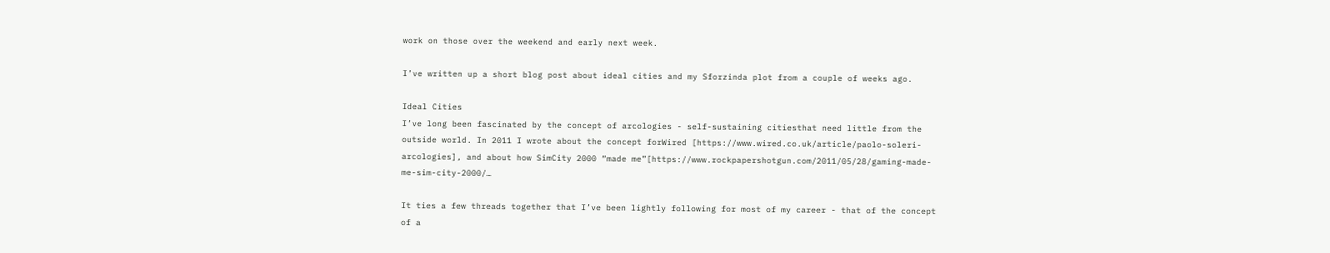work on those over the weekend and early next week.

I’ve written up a short blog post about ideal cities and my Sforzinda plot from a couple of weeks ago.

Ideal Cities
I’ve long been fascinated by the concept of arcologies - self-sustaining citiesthat need little from the outside world. In 2011 I wrote about the concept forWired [https://www.wired.co.uk/article/paolo-soleri-arcologies], and about how SimCity 2000 “made me”[https://www.rockpapershotgun.com/2011/05/28/gaming-made-me-sim-city-2000/…

It ties a few threads together that I’ve been lightly following for most of my career - that of the concept of a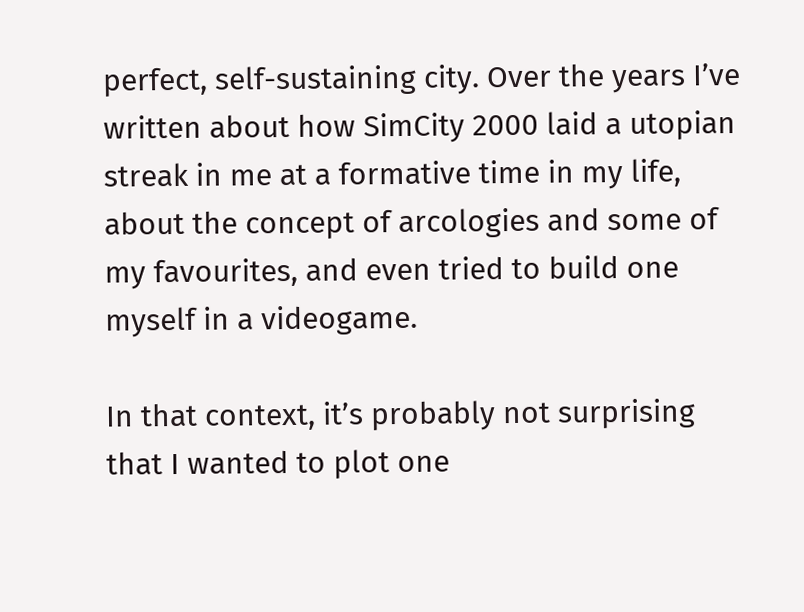perfect, self-sustaining city. Over the years I’ve written about how SimCity 2000 laid a utopian streak in me at a formative time in my life, about the concept of arcologies and some of my favourites, and even tried to build one myself in a videogame.

In that context, it’s probably not surprising that I wanted to plot one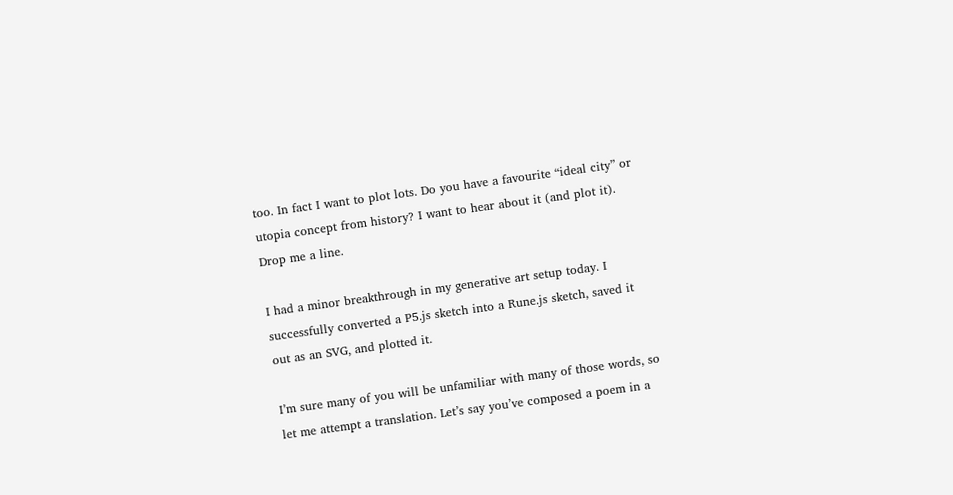too. In fact I want to plot lots. Do you have a favourite “ideal city” or utopia concept from history? I want to hear about it (and plot it). Drop me a line.

I had a minor breakthrough in my generative art setup today. I successfully converted a P5.js sketch into a Rune.js sketch, saved it out as an SVG, and plotted it.

I’m sure many of you will be unfamiliar with many of those words, so let me attempt a translation. Let’s say you’ve composed a poem in a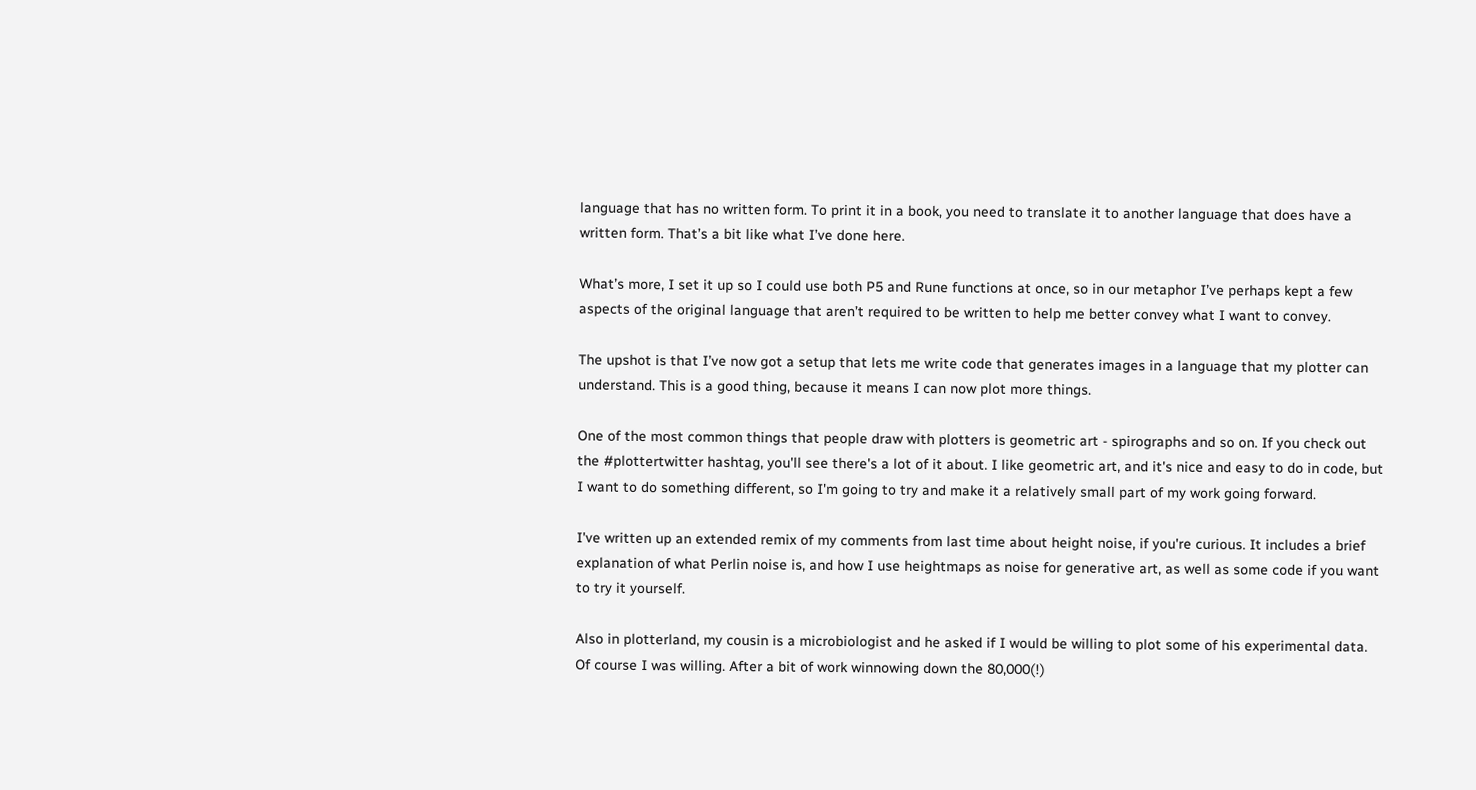language that has no written form. To print it in a book, you need to translate it to another language that does have a written form. That’s a bit like what I’ve done here.

What’s more, I set it up so I could use both P5 and Rune functions at once, so in our metaphor I’ve perhaps kept a few aspects of the original language that aren’t required to be written to help me better convey what I want to convey.

The upshot is that I’ve now got a setup that lets me write code that generates images in a language that my plotter can understand. This is a good thing, because it means I can now plot more things.

One of the most common things that people draw with plotters is geometric art - spirographs and so on. If you check out the #plottertwitter hashtag, you'll see there's a lot of it about. I like geometric art, and it's nice and easy to do in code, but I want to do something different, so I'm going to try and make it a relatively small part of my work going forward.

I've written up an extended remix of my comments from last time about height noise, if you're curious. It includes a brief explanation of what Perlin noise is, and how I use heightmaps as noise for generative art, as well as some code if you want to try it yourself.

Also in plotterland, my cousin is a microbiologist and he asked if I would be willing to plot some of his experimental data. Of course I was willing. After a bit of work winnowing down the 80,000(!)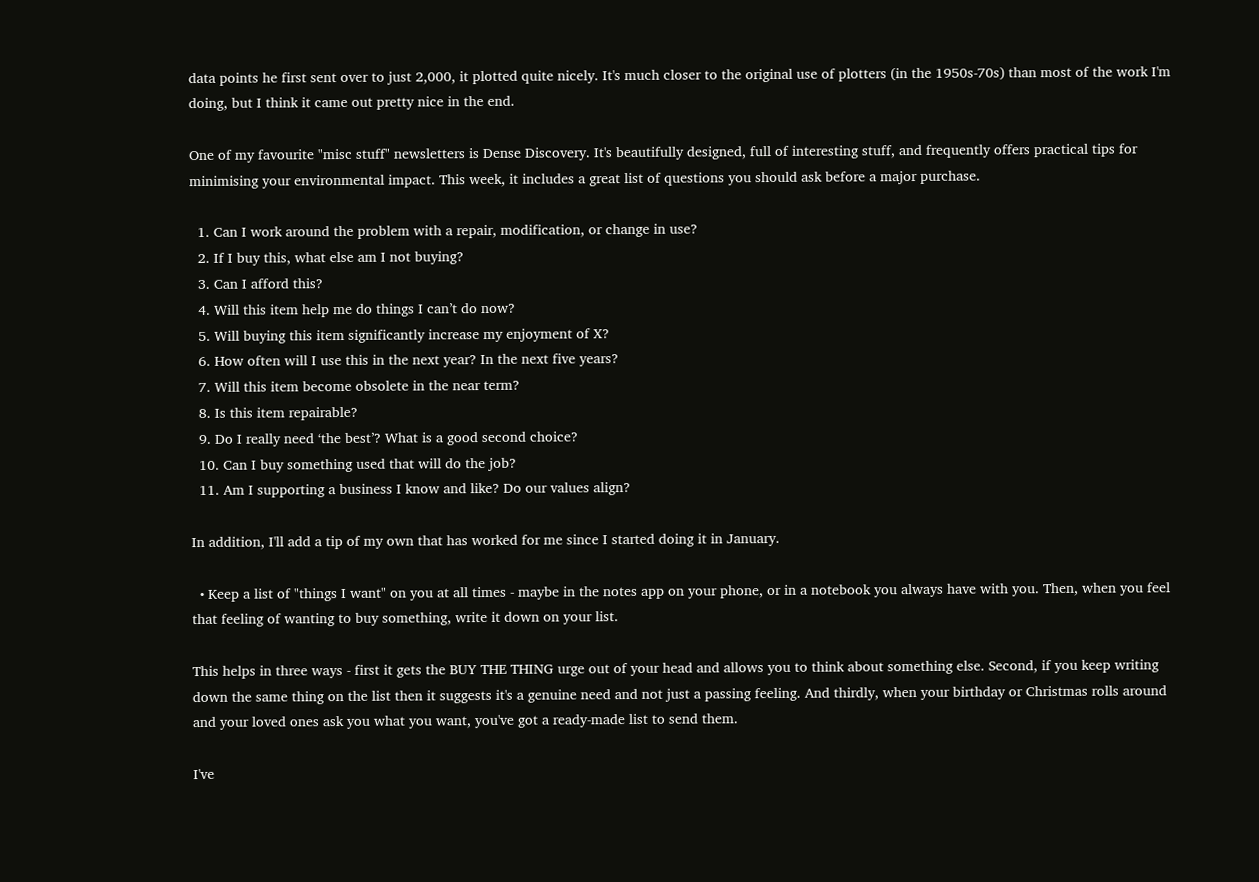data points he first sent over to just 2,000, it plotted quite nicely. It's much closer to the original use of plotters (in the 1950s-70s) than most of the work I'm doing, but I think it came out pretty nice in the end.

One of my favourite "misc stuff" newsletters is Dense Discovery. It's beautifully designed, full of interesting stuff, and frequently offers practical tips for minimising your environmental impact. This week, it includes a great list of questions you should ask before a major purchase.

  1. Can I work around the problem with a repair, modification, or change in use?
  2. If I buy this, what else am I not buying?
  3. Can I afford this?
  4. Will this item help me do things I can’t do now?
  5. Will buying this item significantly increase my enjoyment of X?
  6. How often will I use this in the next year? In the next five years?
  7. Will this item become obsolete in the near term?
  8. Is this item repairable?
  9. Do I really need ‘the best’? What is a good second choice?
  10. Can I buy something used that will do the job?
  11. Am I supporting a business I know and like? Do our values align?

In addition, I'll add a tip of my own that has worked for me since I started doing it in January.

  • Keep a list of "things I want" on you at all times - maybe in the notes app on your phone, or in a notebook you always have with you. Then, when you feel that feeling of wanting to buy something, write it down on your list.

This helps in three ways - first it gets the BUY THE THING urge out of your head and allows you to think about something else. Second, if you keep writing down the same thing on the list then it suggests it's a genuine need and not just a passing feeling. And thirdly, when your birthday or Christmas rolls around and your loved ones ask you what you want, you've got a ready-made list to send them.

I've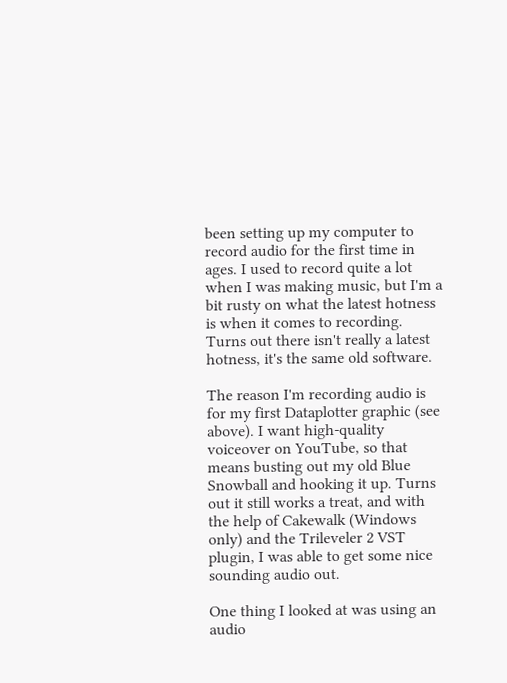been setting up my computer to record audio for the first time in ages. I used to record quite a lot when I was making music, but I'm a bit rusty on what the latest hotness is when it comes to recording. Turns out there isn't really a latest hotness, it's the same old software.

The reason I'm recording audio is for my first Dataplotter graphic (see above). I want high-quality voiceover on YouTube, so that means busting out my old Blue Snowball and hooking it up. Turns out it still works a treat, and with the help of Cakewalk (Windows only) and the Trileveler 2 VST plugin, I was able to get some nice sounding audio out.

One thing I looked at was using an audio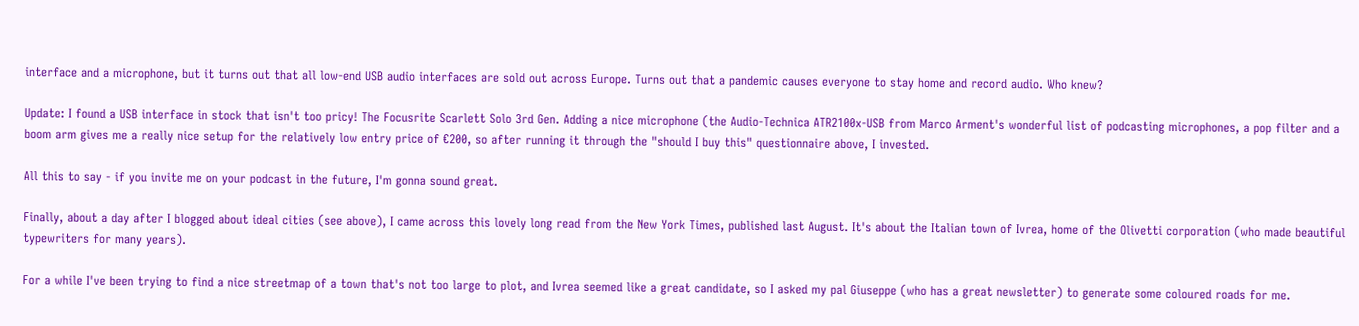interface and a microphone, but it turns out that all low-end USB audio interfaces are sold out across Europe. Turns out that a pandemic causes everyone to stay home and record audio. Who knew?

Update: I found a USB interface in stock that isn't too pricy! The Focusrite Scarlett Solo 3rd Gen. Adding a nice microphone (the Audio-Technica ATR2100x-USB from Marco Arment's wonderful list of podcasting microphones, a pop filter and a boom arm gives me a really nice setup for the relatively low entry price of €200, so after running it through the "should I buy this" questionnaire above, I invested.

All this to say - if you invite me on your podcast in the future, I'm gonna sound great.

Finally, about a day after I blogged about ideal cities (see above), I came across this lovely long read from the New York Times, published last August. It's about the Italian town of Ivrea, home of the Olivetti corporation (who made beautiful typewriters for many years).

For a while I've been trying to find a nice streetmap of a town that's not too large to plot, and Ivrea seemed like a great candidate, so I asked my pal Giuseppe (who has a great newsletter) to generate some coloured roads for me.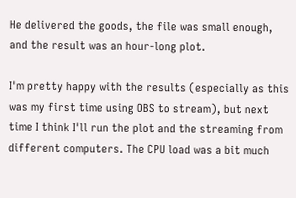He delivered the goods, the file was small enough, and the result was an hour-long plot.

I'm pretty happy with the results (especially as this was my first time using OBS to stream), but next time I think I'll run the plot and the streaming from different computers. The CPU load was a bit much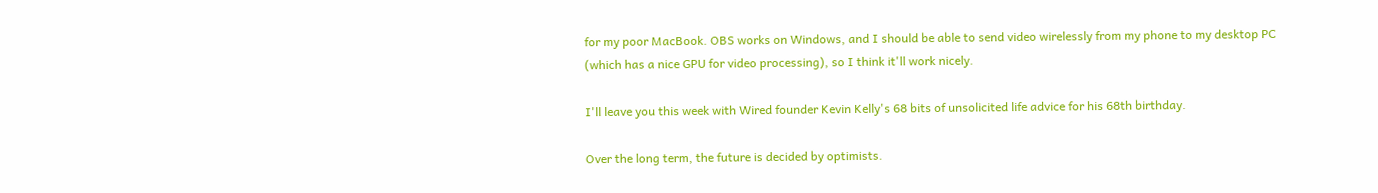for my poor MacBook. OBS works on Windows, and I should be able to send video wirelessly from my phone to my desktop PC (which has a nice GPU for video processing), so I think it'll work nicely.

I'll leave you this week with Wired founder Kevin Kelly's 68 bits of unsolicited life advice for his 68th birthday.

Over the long term, the future is decided by optimists.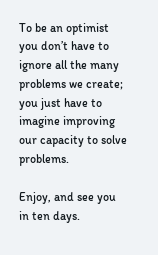To be an optimist you don’t have to ignore all the many problems we create; you just have to imagine improving our capacity to solve problems.

Enjoy, and see you in ten days.